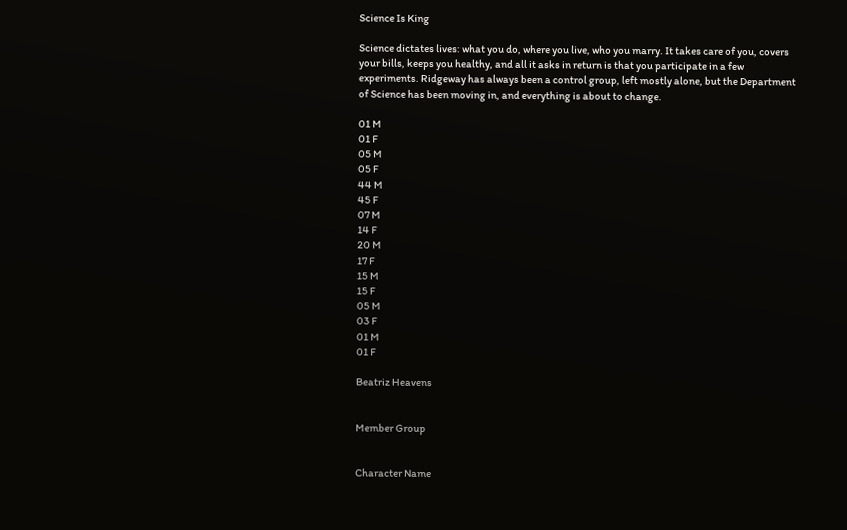Science Is King

Science dictates lives: what you do, where you live, who you marry. It takes care of you, covers your bills, keeps you healthy, and all it asks in return is that you participate in a few experiments. Ridgeway has always been a control group, left mostly alone, but the Department of Science has been moving in, and everything is about to change.

01 M
01 F
05 M
05 F
44 M
45 F
07 M
14 F
20 M
17 F
15 M
15 F
05 M
03 F
01 M
01 F

Beatriz Heavens


Member Group


Character Name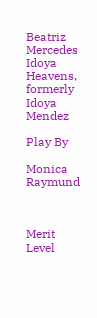Beatriz Mercedes Idoya Heavens, formerly Idoya Mendez

Play By

Monica Raymund



Merit Level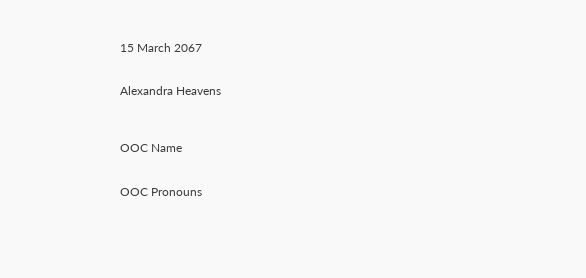15 March 2067


Alexandra Heavens



OOC Name


OOC Pronouns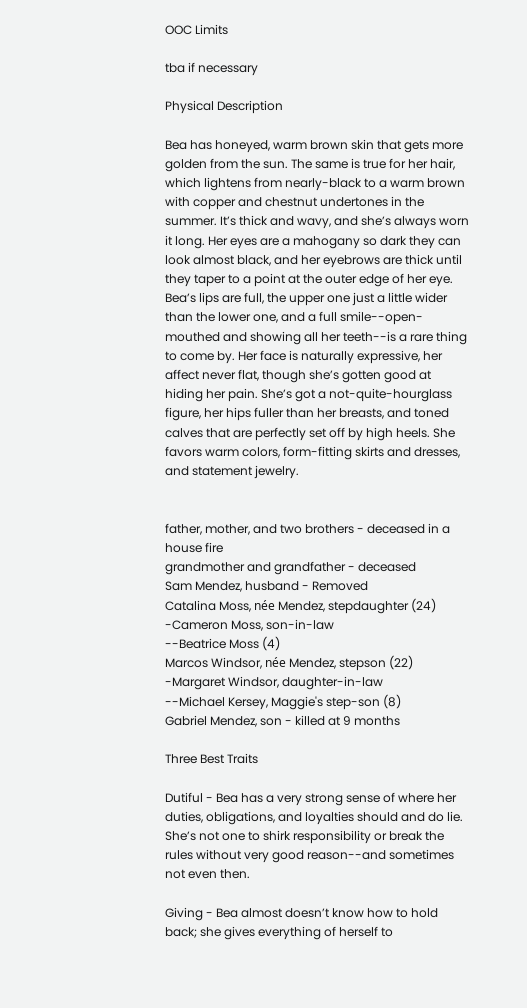OOC Limits

tba if necessary

Physical Description

Bea has honeyed, warm brown skin that gets more golden from the sun. The same is true for her hair, which lightens from nearly-black to a warm brown with copper and chestnut undertones in the summer. It’s thick and wavy, and she’s always worn it long. Her eyes are a mahogany so dark they can look almost black, and her eyebrows are thick until they taper to a point at the outer edge of her eye. Bea’s lips are full, the upper one just a little wider than the lower one, and a full smile--open-mouthed and showing all her teeth--is a rare thing to come by. Her face is naturally expressive, her affect never flat, though she’s gotten good at hiding her pain. She’s got a not-quite-hourglass figure, her hips fuller than her breasts, and toned calves that are perfectly set off by high heels. She favors warm colors, form-fitting skirts and dresses, and statement jewelry.


father, mother, and two brothers - deceased in a house fire
grandmother and grandfather - deceased
Sam Mendez, husband - Removed
Catalina Moss, née Mendez, stepdaughter (24)
-Cameron Moss, son-in-law
--Beatrice Moss (4)
Marcos Windsor, née Mendez, stepson (22)
-Margaret Windsor, daughter-in-law
--Michael Kersey, Maggie's step-son (8)
Gabriel Mendez, son - killed at 9 months

Three Best Traits

Dutiful - Bea has a very strong sense of where her duties, obligations, and loyalties should and do lie. She’s not one to shirk responsibility or break the rules without very good reason--and sometimes not even then.

Giving - Bea almost doesn’t know how to hold back; she gives everything of herself to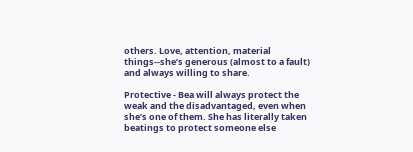others. Love, attention, material things--she’s generous (almost to a fault) and always willing to share.

Protective - Bea will always protect the weak and the disadvantaged, even when she’s one of them. She has literally taken beatings to protect someone else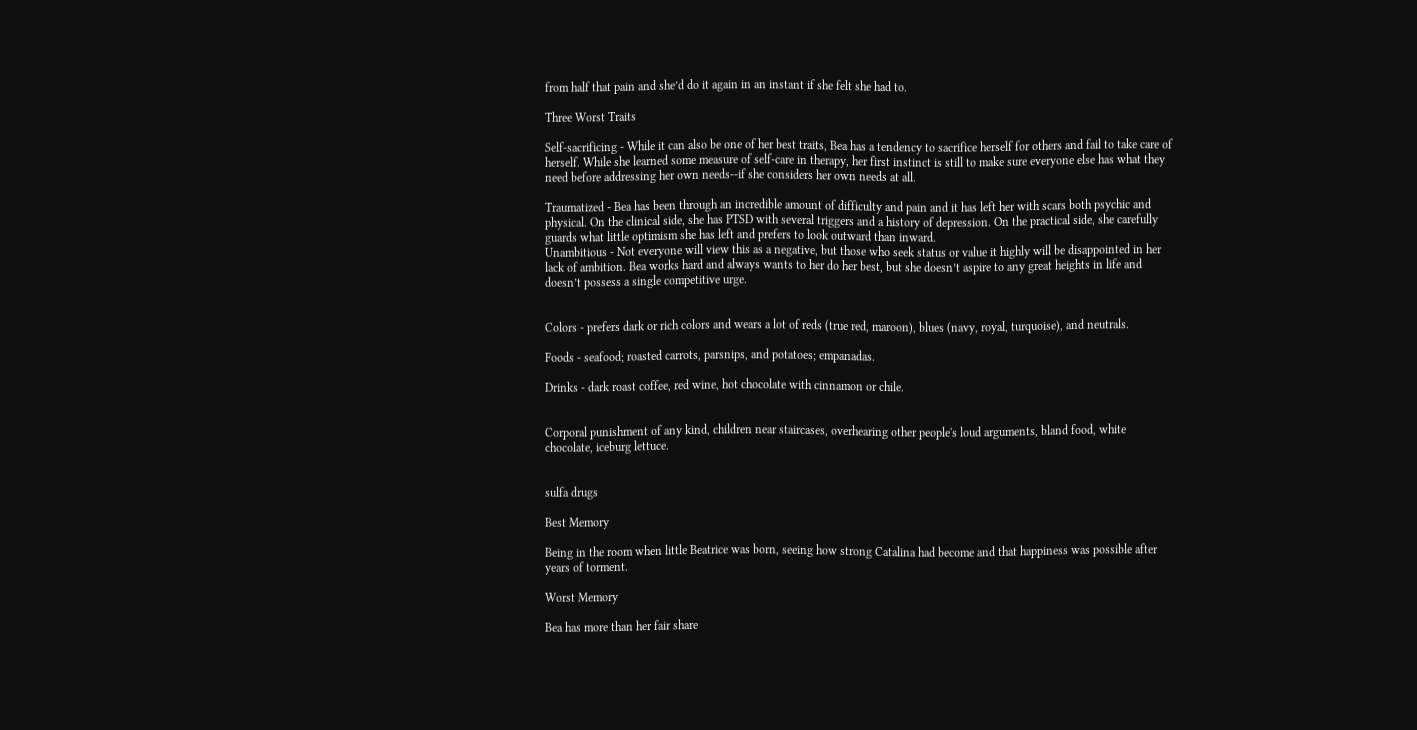from half that pain and she’d do it again in an instant if she felt she had to.

Three Worst Traits

Self-sacrificing - While it can also be one of her best traits, Bea has a tendency to sacrifice herself for others and fail to take care of herself. While she learned some measure of self-care in therapy, her first instinct is still to make sure everyone else has what they need before addressing her own needs--if she considers her own needs at all.

Traumatized - Bea has been through an incredible amount of difficulty and pain and it has left her with scars both psychic and physical. On the clinical side, she has PTSD with several triggers and a history of depression. On the practical side, she carefully guards what little optimism she has left and prefers to look outward than inward.
Unambitious - Not everyone will view this as a negative, but those who seek status or value it highly will be disappointed in her lack of ambition. Bea works hard and always wants to her do her best, but she doesn’t aspire to any great heights in life and doesn’t possess a single competitive urge.


Colors - prefers dark or rich colors and wears a lot of reds (true red, maroon), blues (navy, royal, turquoise), and neutrals.

Foods - seafood; roasted carrots, parsnips, and potatoes; empanadas.

Drinks - dark roast coffee, red wine, hot chocolate with cinnamon or chile.


Corporal punishment of any kind, children near staircases, overhearing other people's loud arguments, bland food, white chocolate, iceburg lettuce.


sulfa drugs

Best Memory

Being in the room when little Beatrice was born, seeing how strong Catalina had become and that happiness was possible after years of torment.

Worst Memory

Bea has more than her fair share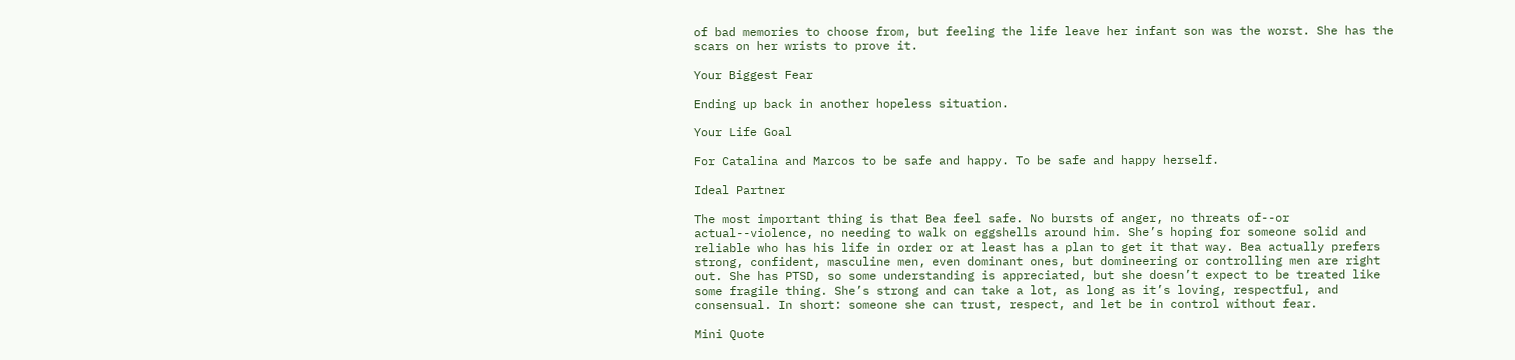of bad memories to choose from, but feeling the life leave her infant son was the worst. She has the scars on her wrists to prove it.

Your Biggest Fear

Ending up back in another hopeless situation.

Your Life Goal

For Catalina and Marcos to be safe and happy. To be safe and happy herself.

Ideal Partner

The most important thing is that Bea feel safe. No bursts of anger, no threats of--or actual--violence, no needing to walk on eggshells around him. She’s hoping for someone solid and reliable who has his life in order or at least has a plan to get it that way. Bea actually prefers strong, confident, masculine men, even dominant ones, but domineering or controlling men are right out. She has PTSD, so some understanding is appreciated, but she doesn’t expect to be treated like some fragile thing. She’s strong and can take a lot, as long as it’s loving, respectful, and consensual. In short: someone she can trust, respect, and let be in control without fear.

Mini Quote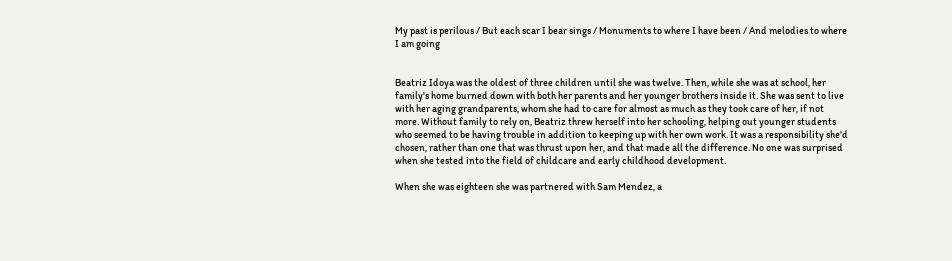My past is perilous / But each scar I bear sings / Monuments to where I have been / And melodies to where I am going


Beatriz Idoya was the oldest of three children until she was twelve. Then, while she was at school, her family's home burned down with both her parents and her younger brothers inside it. She was sent to live with her aging grandparents, whom she had to care for almost as much as they took care of her, if not more. Without family to rely on, Beatriz threw herself into her schooling, helping out younger students who seemed to be having trouble in addition to keeping up with her own work. It was a responsibility she'd chosen, rather than one that was thrust upon her, and that made all the difference. No one was surprised when she tested into the field of childcare and early childhood development.

When she was eighteen she was partnered with Sam Mendez, a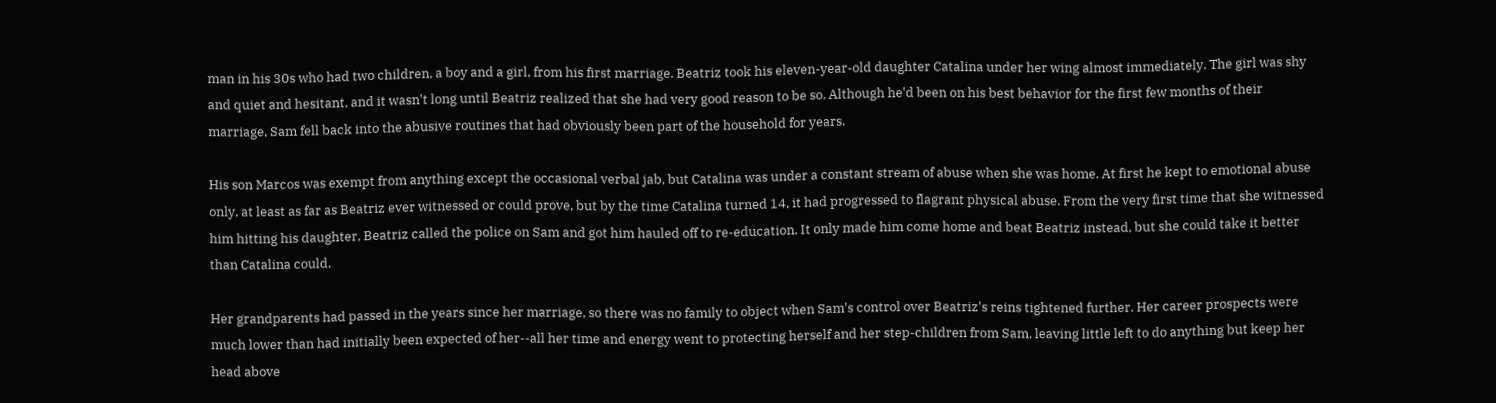man in his 30s who had two children, a boy and a girl, from his first marriage. Beatriz took his eleven-year-old daughter Catalina under her wing almost immediately. The girl was shy and quiet and hesitant, and it wasn't long until Beatriz realized that she had very good reason to be so. Although he'd been on his best behavior for the first few months of their marriage, Sam fell back into the abusive routines that had obviously been part of the household for years.

His son Marcos was exempt from anything except the occasional verbal jab, but Catalina was under a constant stream of abuse when she was home. At first he kept to emotional abuse only, at least as far as Beatriz ever witnessed or could prove, but by the time Catalina turned 14, it had progressed to flagrant physical abuse. From the very first time that she witnessed him hitting his daughter, Beatriz called the police on Sam and got him hauled off to re-education. It only made him come home and beat Beatriz instead, but she could take it better than Catalina could.

Her grandparents had passed in the years since her marriage, so there was no family to object when Sam's control over Beatriz's reins tightened further. Her career prospects were much lower than had initially been expected of her--all her time and energy went to protecting herself and her step-children from Sam, leaving little left to do anything but keep her head above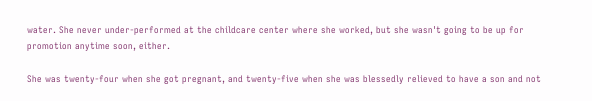water. She never under-performed at the childcare center where she worked, but she wasn't going to be up for promotion anytime soon, either.

She was twenty-four when she got pregnant, and twenty-five when she was blessedly relieved to have a son and not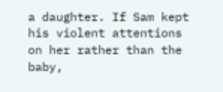a daughter. If Sam kept his violent attentions on her rather than the baby,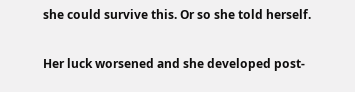she could survive this. Or so she told herself.

Her luck worsened and she developed post-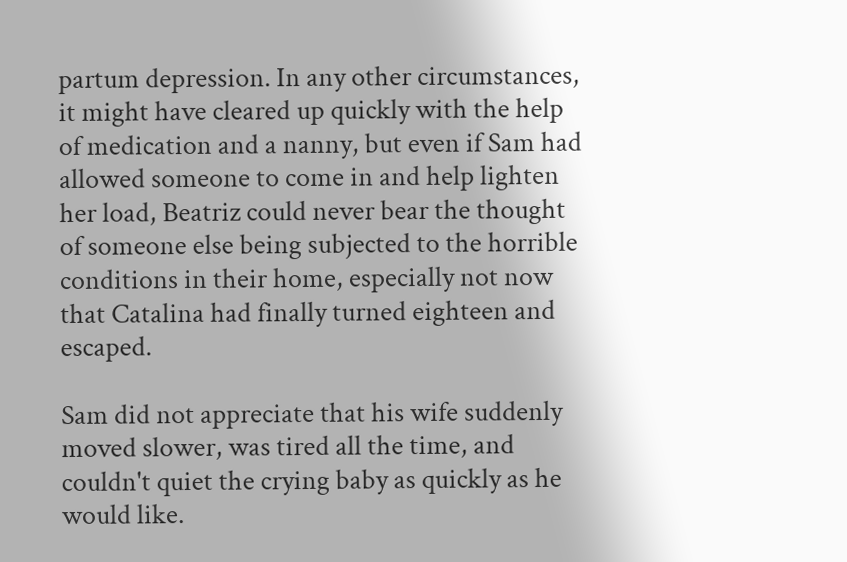partum depression. In any other circumstances, it might have cleared up quickly with the help of medication and a nanny, but even if Sam had allowed someone to come in and help lighten her load, Beatriz could never bear the thought of someone else being subjected to the horrible conditions in their home, especially not now that Catalina had finally turned eighteen and escaped.

Sam did not appreciate that his wife suddenly moved slower, was tired all the time, and couldn't quiet the crying baby as quickly as he would like.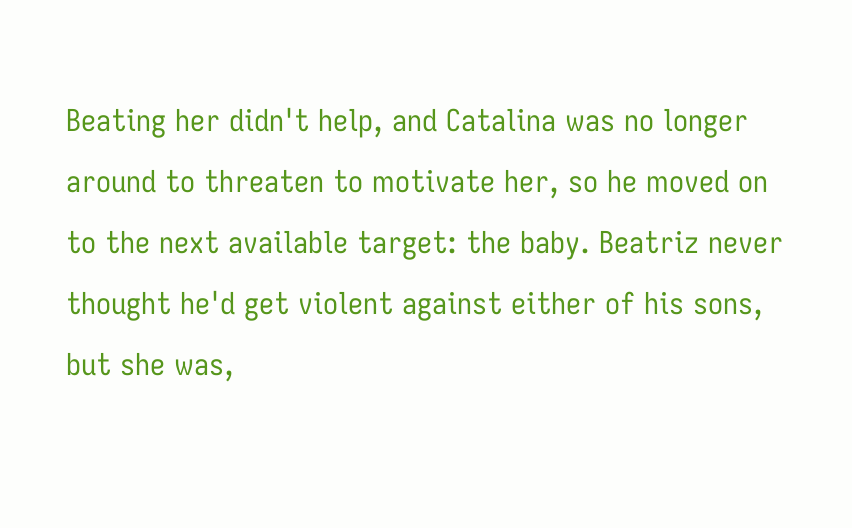Beating her didn't help, and Catalina was no longer around to threaten to motivate her, so he moved on to the next available target: the baby. Beatriz never thought he'd get violent against either of his sons, but she was,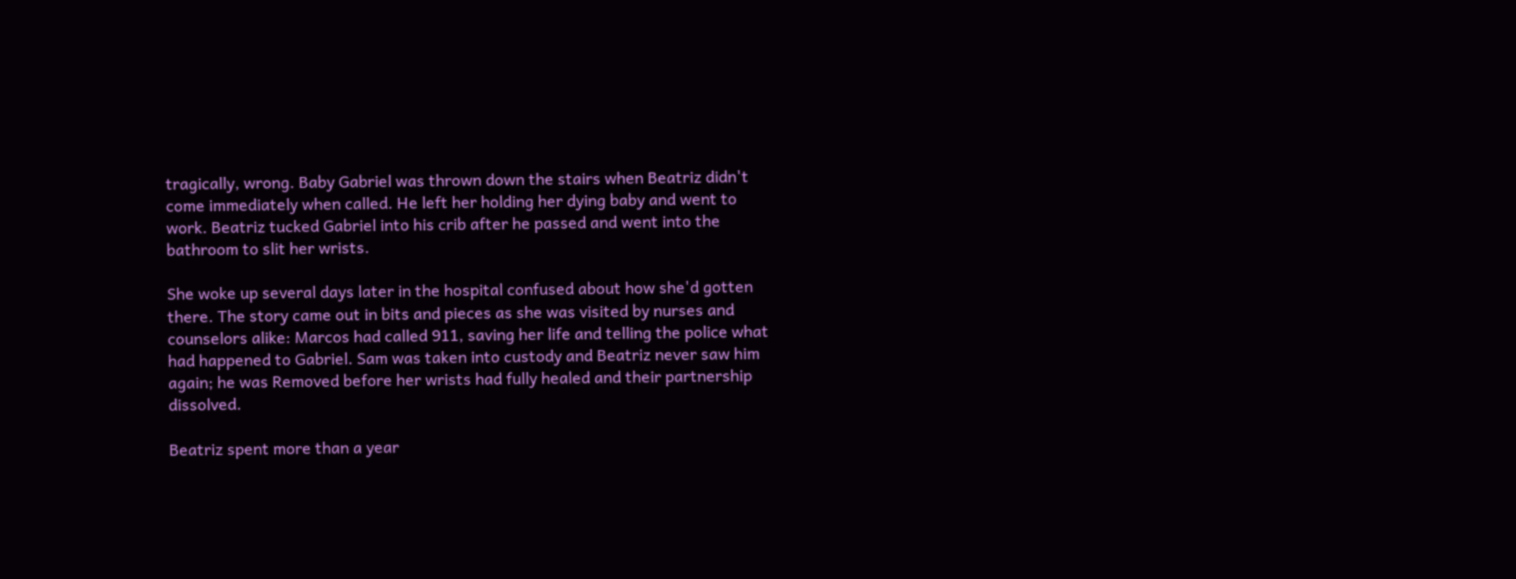tragically, wrong. Baby Gabriel was thrown down the stairs when Beatriz didn't come immediately when called. He left her holding her dying baby and went to work. Beatriz tucked Gabriel into his crib after he passed and went into the bathroom to slit her wrists.

She woke up several days later in the hospital confused about how she'd gotten there. The story came out in bits and pieces as she was visited by nurses and counselors alike: Marcos had called 911, saving her life and telling the police what had happened to Gabriel. Sam was taken into custody and Beatriz never saw him again; he was Removed before her wrists had fully healed and their partnership dissolved.

Beatriz spent more than a year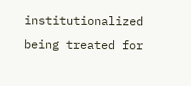institutionalized being treated for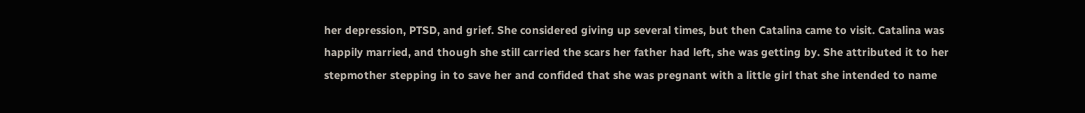her depression, PTSD, and grief. She considered giving up several times, but then Catalina came to visit. Catalina was happily married, and though she still carried the scars her father had left, she was getting by. She attributed it to her stepmother stepping in to save her and confided that she was pregnant with a little girl that she intended to name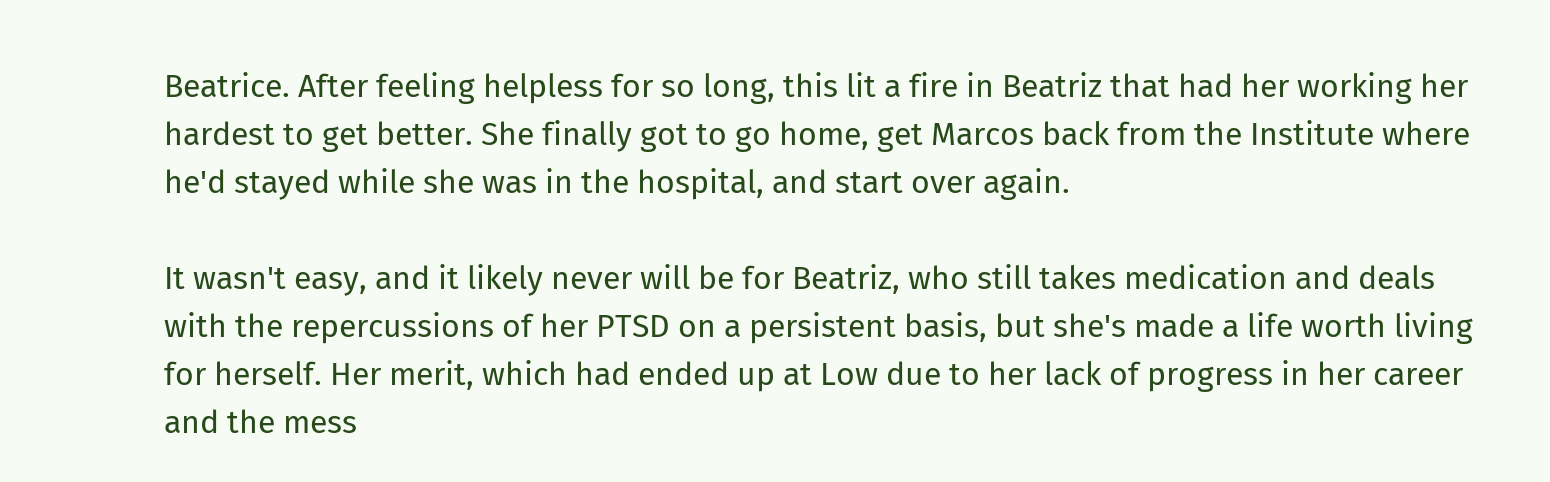Beatrice. After feeling helpless for so long, this lit a fire in Beatriz that had her working her hardest to get better. She finally got to go home, get Marcos back from the Institute where he'd stayed while she was in the hospital, and start over again.

It wasn't easy, and it likely never will be for Beatriz, who still takes medication and deals with the repercussions of her PTSD on a persistent basis, but she's made a life worth living for herself. Her merit, which had ended up at Low due to her lack of progress in her career and the mess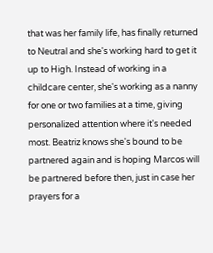that was her family life, has finally returned to Neutral and she's working hard to get it up to High. Instead of working in a childcare center, she's working as a nanny for one or two families at a time, giving personalized attention where it's needed most. Beatriz knows she's bound to be partnered again and is hoping Marcos will be partnered before then, just in case her prayers for a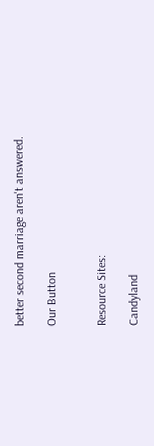better second marriage aren't answered.

Our Button


Resource Sites:

Candyland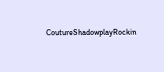CoutureShadowplayRockin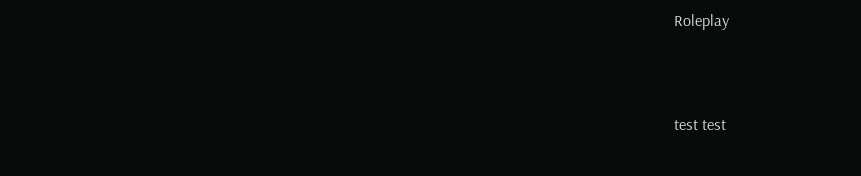Roleplay



test test